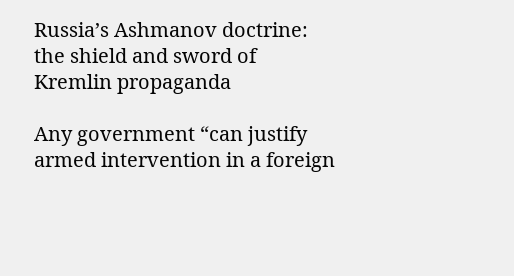Russia’s Ashmanov doctrine: the shield and sword of Kremlin propaganda

Any government “can justify armed intervention in a foreign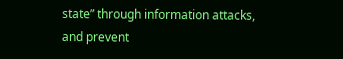state” through information attacks, and prevent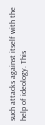such attacks against itself with the help of ideology. This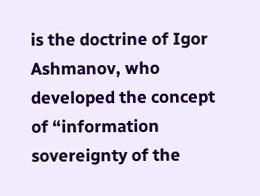is the doctrine of Igor Ashmanov, who developed the concept of “information sovereignty of the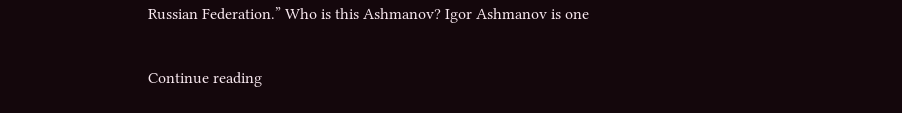Russian Federation.” Who is this Ashmanov? Igor Ashmanov is one

Continue reading